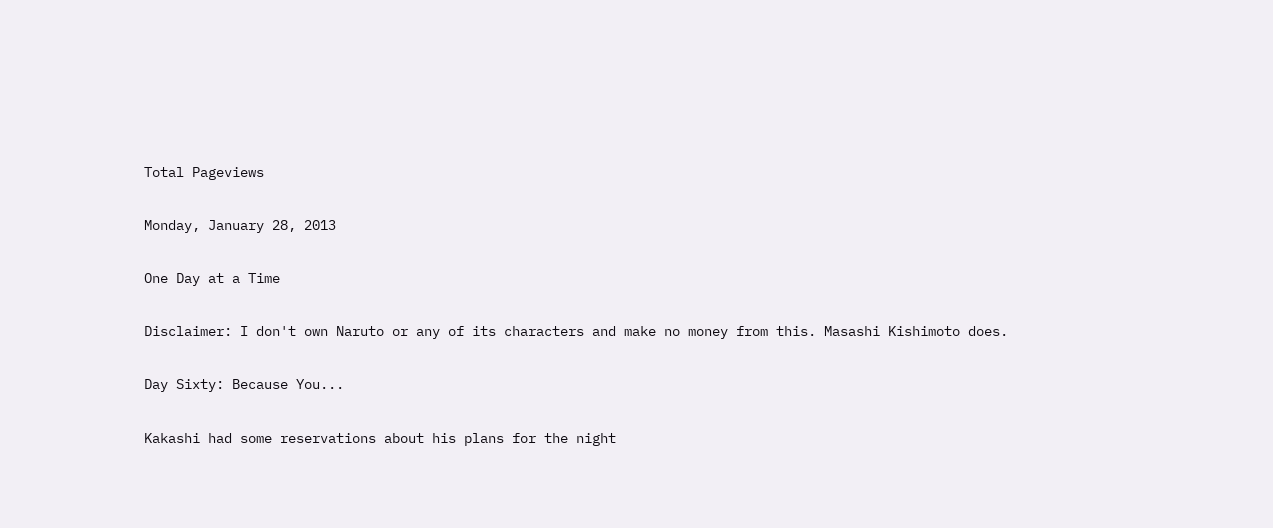Total Pageviews

Monday, January 28, 2013

One Day at a Time

Disclaimer: I don't own Naruto or any of its characters and make no money from this. Masashi Kishimoto does.

Day Sixty: Because You...

Kakashi had some reservations about his plans for the night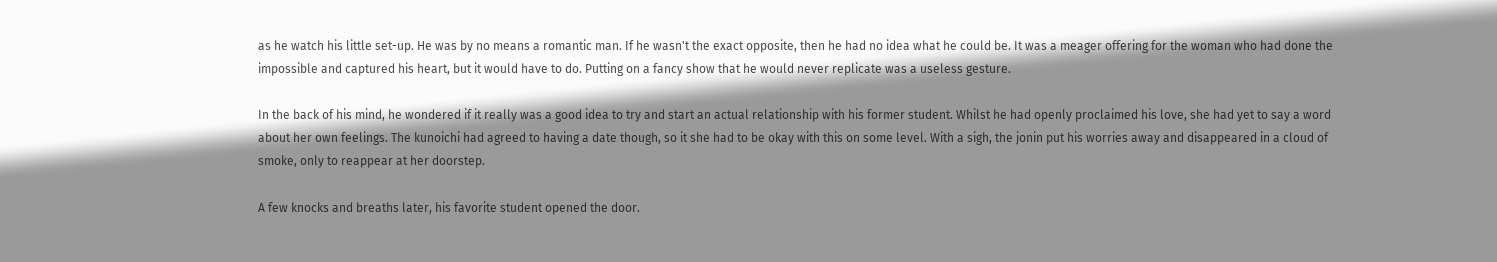as he watch his little set-up. He was by no means a romantic man. If he wasn't the exact opposite, then he had no idea what he could be. It was a meager offering for the woman who had done the impossible and captured his heart, but it would have to do. Putting on a fancy show that he would never replicate was a useless gesture.

In the back of his mind, he wondered if it really was a good idea to try and start an actual relationship with his former student. Whilst he had openly proclaimed his love, she had yet to say a word about her own feelings. The kunoichi had agreed to having a date though, so it she had to be okay with this on some level. With a sigh, the jonin put his worries away and disappeared in a cloud of smoke, only to reappear at her doorstep.

A few knocks and breaths later, his favorite student opened the door.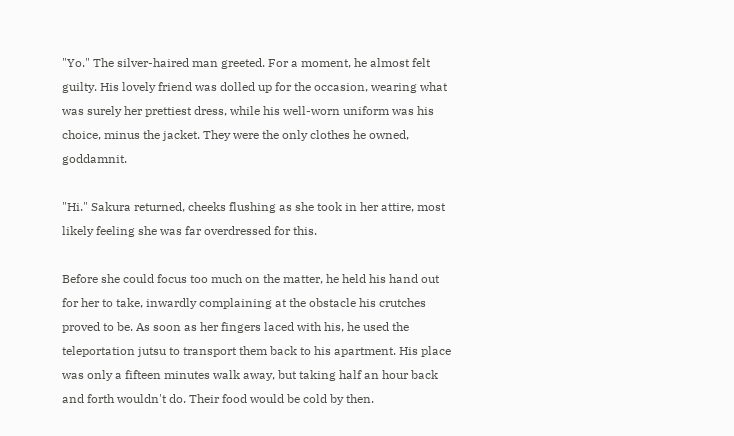"Yo." The silver-haired man greeted. For a moment, he almost felt guilty. His lovely friend was dolled up for the occasion, wearing what was surely her prettiest dress, while his well-worn uniform was his choice, minus the jacket. They were the only clothes he owned, goddamnit.

"Hi." Sakura returned, cheeks flushing as she took in her attire, most likely feeling she was far overdressed for this.

Before she could focus too much on the matter, he held his hand out for her to take, inwardly complaining at the obstacle his crutches proved to be. As soon as her fingers laced with his, he used the teleportation jutsu to transport them back to his apartment. His place was only a fifteen minutes walk away, but taking half an hour back and forth wouldn't do. Their food would be cold by then.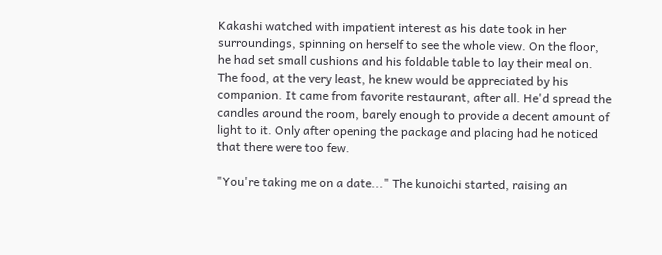Kakashi watched with impatient interest as his date took in her surroundings, spinning on herself to see the whole view. On the floor, he had set small cushions and his foldable table to lay their meal on. The food, at the very least, he knew would be appreciated by his companion. It came from favorite restaurant, after all. He'd spread the candles around the room, barely enough to provide a decent amount of light to it. Only after opening the package and placing had he noticed that there were too few.

"You're taking me on a date..." The kunoichi started, raising an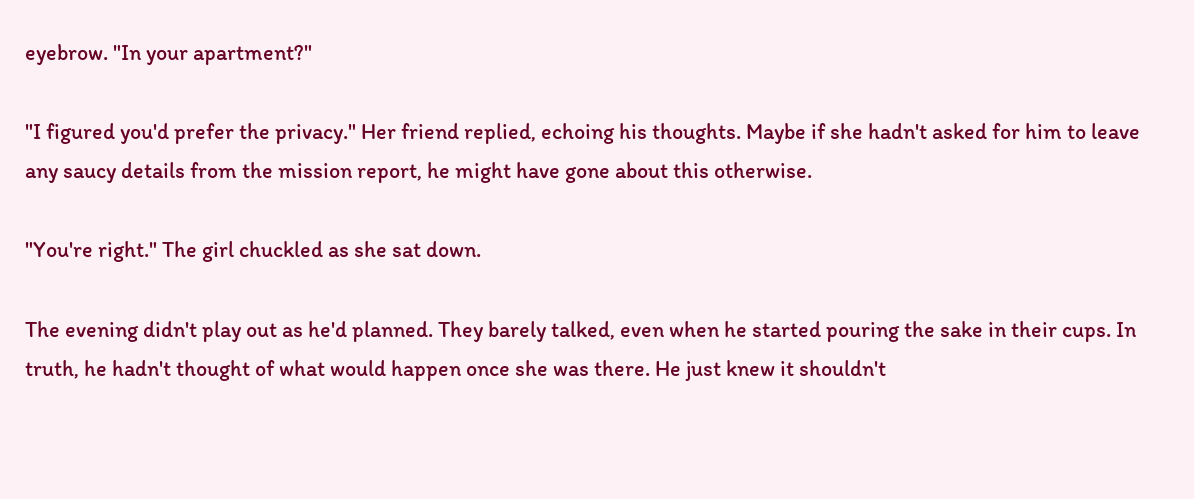eyebrow. "In your apartment?"

"I figured you'd prefer the privacy." Her friend replied, echoing his thoughts. Maybe if she hadn't asked for him to leave any saucy details from the mission report, he might have gone about this otherwise.

"You're right." The girl chuckled as she sat down.

The evening didn't play out as he'd planned. They barely talked, even when he started pouring the sake in their cups. In truth, he hadn't thought of what would happen once she was there. He just knew it shouldn't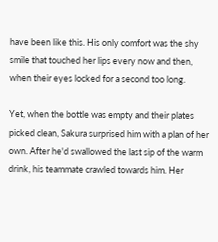have been like this. His only comfort was the shy smile that touched her lips every now and then, when their eyes locked for a second too long.

Yet, when the bottle was empty and their plates picked clean, Sakura surprised him with a plan of her own. After he'd swallowed the last sip of the warm drink, his teammate crawled towards him. Her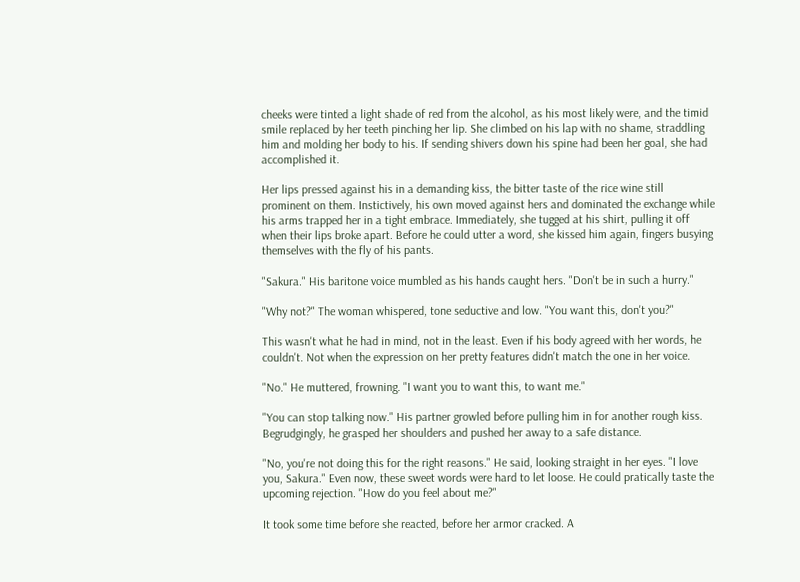cheeks were tinted a light shade of red from the alcohol, as his most likely were, and the timid smile replaced by her teeth pinching her lip. She climbed on his lap with no shame, straddling him and molding her body to his. If sending shivers down his spine had been her goal, she had accomplished it.

Her lips pressed against his in a demanding kiss, the bitter taste of the rice wine still prominent on them. Instictively, his own moved against hers and dominated the exchange while his arms trapped her in a tight embrace. Immediately, she tugged at his shirt, pulling it off when their lips broke apart. Before he could utter a word, she kissed him again, fingers busying themselves with the fly of his pants.

"Sakura." His baritone voice mumbled as his hands caught hers. "Don't be in such a hurry."

"Why not?" The woman whispered, tone seductive and low. "You want this, don't you?"

This wasn't what he had in mind, not in the least. Even if his body agreed with her words, he couldn't. Not when the expression on her pretty features didn't match the one in her voice.

"No." He muttered, frowning. "I want you to want this, to want me."

"You can stop talking now." His partner growled before pulling him in for another rough kiss. Begrudgingly, he grasped her shoulders and pushed her away to a safe distance.

"No, you're not doing this for the right reasons." He said, looking straight in her eyes. "I love you, Sakura." Even now, these sweet words were hard to let loose. He could pratically taste the upcoming rejection. "How do you feel about me?"

It took some time before she reacted, before her armor cracked. A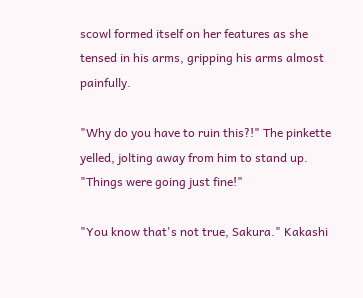scowl formed itself on her features as she tensed in his arms, gripping his arms almost painfully.

"Why do you have to ruin this?!" The pinkette yelled, jolting away from him to stand up. "Things were going just fine!"

"You know that's not true, Sakura." Kakashi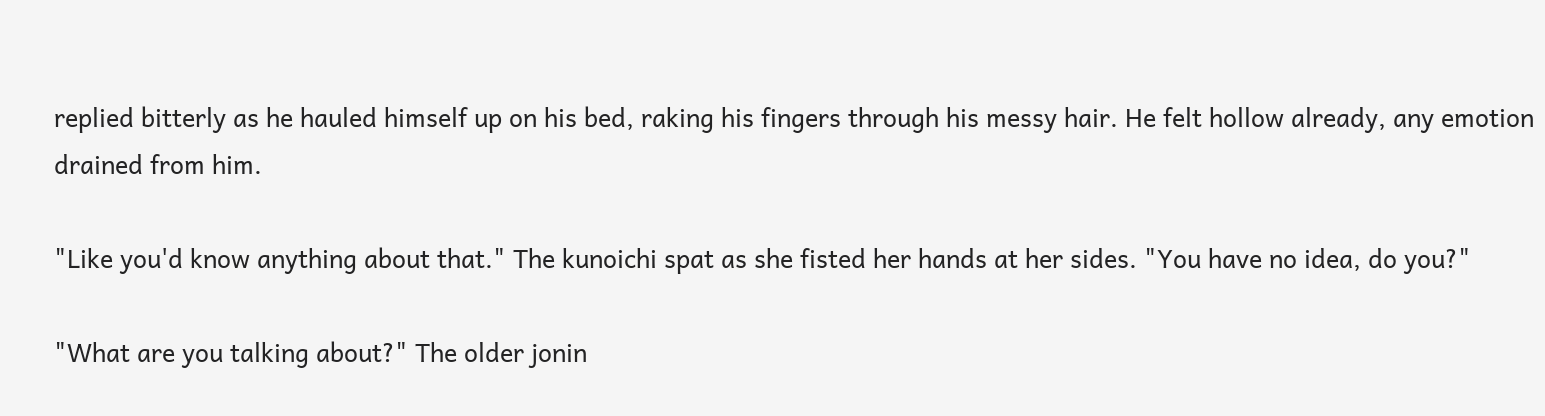replied bitterly as he hauled himself up on his bed, raking his fingers through his messy hair. He felt hollow already, any emotion drained from him.

"Like you'd know anything about that." The kunoichi spat as she fisted her hands at her sides. "You have no idea, do you?"

"What are you talking about?" The older jonin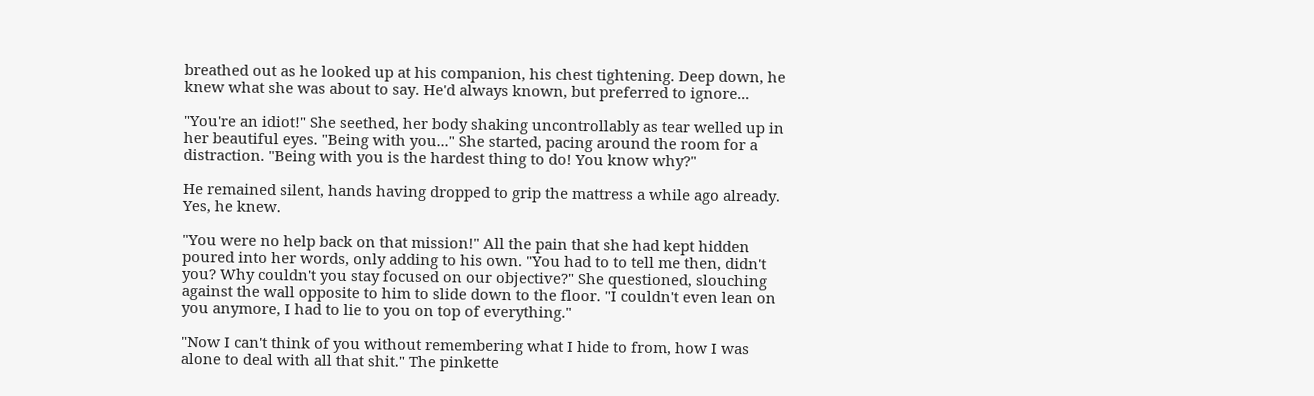breathed out as he looked up at his companion, his chest tightening. Deep down, he knew what she was about to say. He'd always known, but preferred to ignore...

"You're an idiot!" She seethed, her body shaking uncontrollably as tear welled up in her beautiful eyes. "Being with you..." She started, pacing around the room for a distraction. "Being with you is the hardest thing to do! You know why?"

He remained silent, hands having dropped to grip the mattress a while ago already. Yes, he knew.

"You were no help back on that mission!" All the pain that she had kept hidden poured into her words, only adding to his own. "You had to to tell me then, didn't you? Why couldn't you stay focused on our objective?" She questioned, slouching against the wall opposite to him to slide down to the floor. "I couldn't even lean on you anymore, I had to lie to you on top of everything."

"Now I can't think of you without remembering what I hide to from, how I was alone to deal with all that shit." The pinkette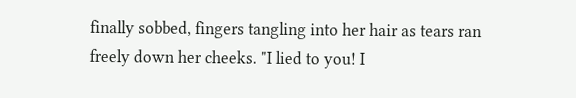finally sobbed, fingers tangling into her hair as tears ran freely down her cheeks. "I lied to you! I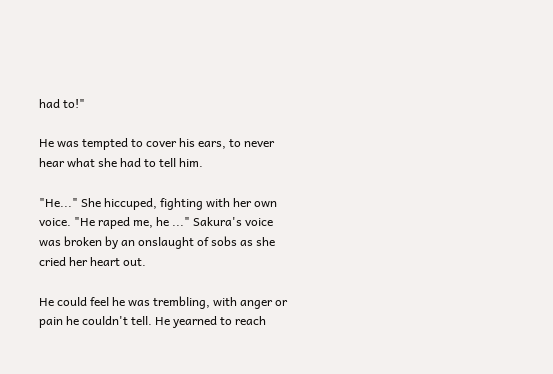had to!"

He was tempted to cover his ears, to never hear what she had to tell him.

"He..." She hiccuped, fighting with her own voice. "He raped me, he ..." Sakura's voice was broken by an onslaught of sobs as she cried her heart out.

He could feel he was trembling, with anger or pain he couldn't tell. He yearned to reach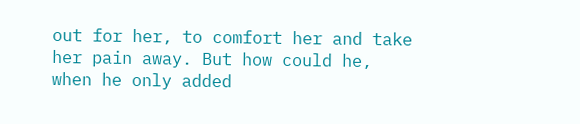out for her, to comfort her and take her pain away. But how could he, when he only added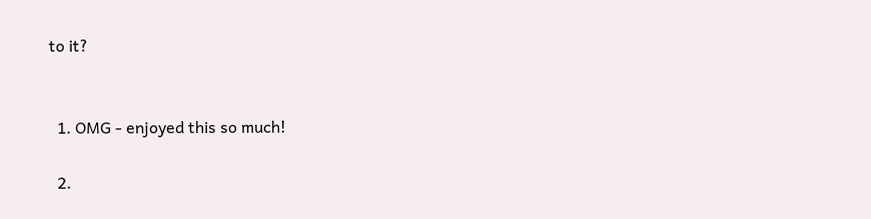to it?


  1. OMG - enjoyed this so much!

  2.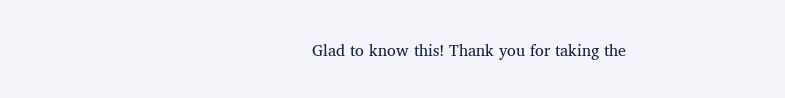Glad to know this! Thank you for taking the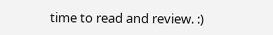time to read and review. :)